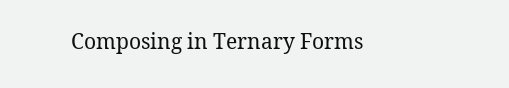Composing in Ternary Forms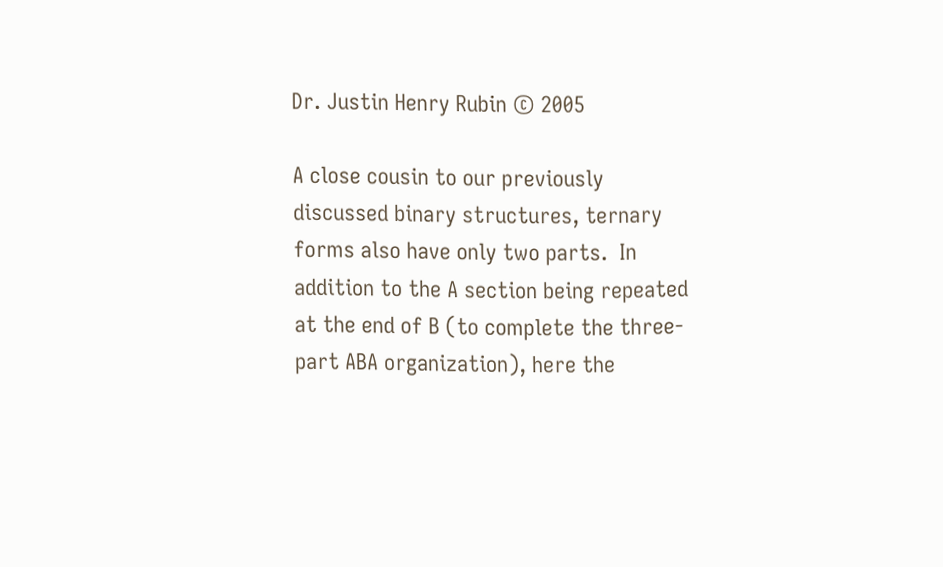Dr. Justin Henry Rubin © 2005

A close cousin to our previously discussed binary structures, ternary forms also have only two parts.  In addition to the A section being repeated at the end of B (to complete the three-part ABA organization), here the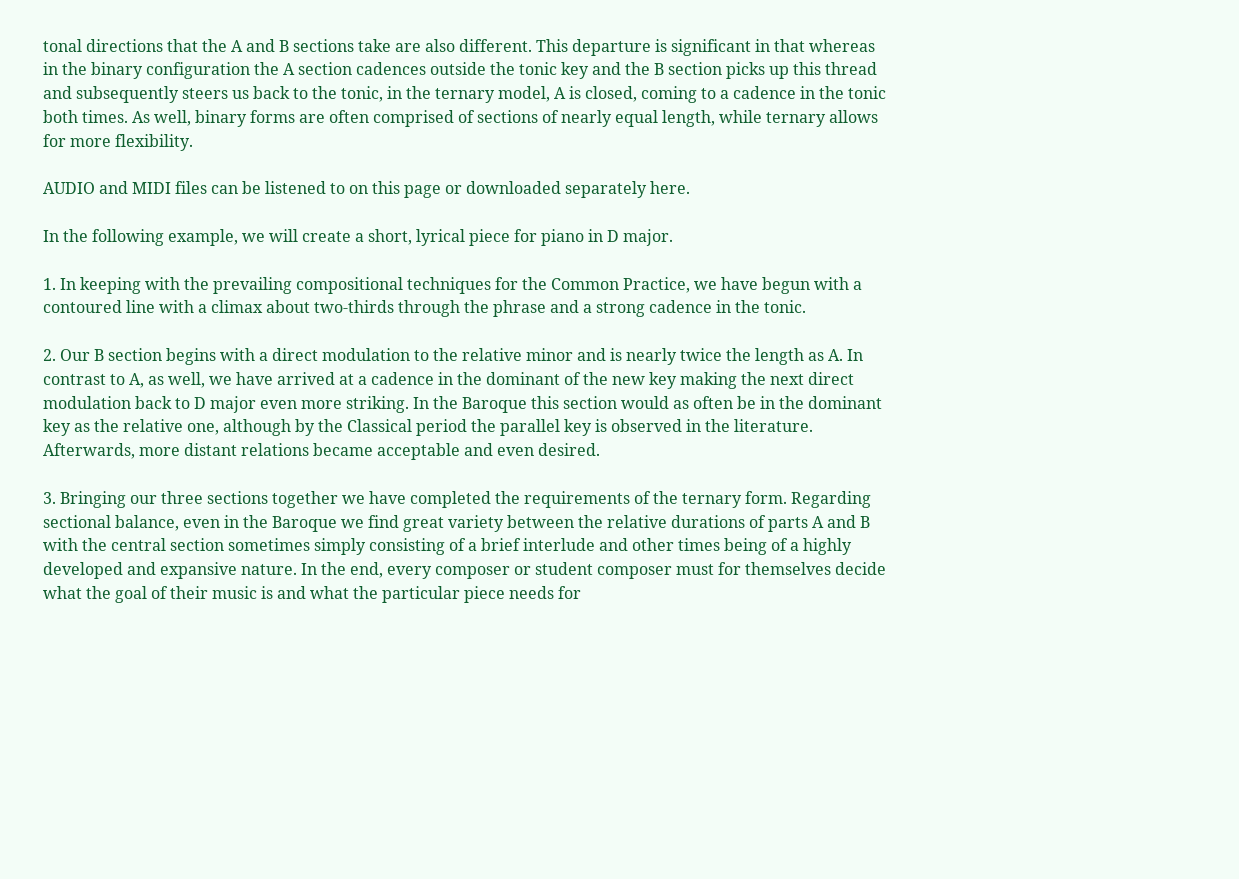tonal directions that the A and B sections take are also different. This departure is significant in that whereas in the binary configuration the A section cadences outside the tonic key and the B section picks up this thread and subsequently steers us back to the tonic, in the ternary model, A is closed, coming to a cadence in the tonic both times. As well, binary forms are often comprised of sections of nearly equal length, while ternary allows for more flexibility.

AUDIO and MIDI files can be listened to on this page or downloaded separately here.

In the following example, we will create a short, lyrical piece for piano in D major.

1. In keeping with the prevailing compositional techniques for the Common Practice, we have begun with a contoured line with a climax about two-thirds through the phrase and a strong cadence in the tonic.

2. Our B section begins with a direct modulation to the relative minor and is nearly twice the length as A. In contrast to A, as well, we have arrived at a cadence in the dominant of the new key making the next direct modulation back to D major even more striking. In the Baroque this section would as often be in the dominant key as the relative one, although by the Classical period the parallel key is observed in the literature. Afterwards, more distant relations became acceptable and even desired.

3. Bringing our three sections together we have completed the requirements of the ternary form. Regarding sectional balance, even in the Baroque we find great variety between the relative durations of parts A and B with the central section sometimes simply consisting of a brief interlude and other times being of a highly developed and expansive nature. In the end, every composer or student composer must for themselves decide what the goal of their music is and what the particular piece needs for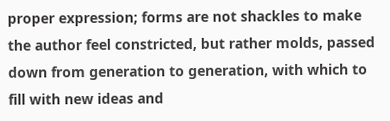proper expression; forms are not shackles to make the author feel constricted, but rather molds, passed down from generation to generation, with which to fill with new ideas and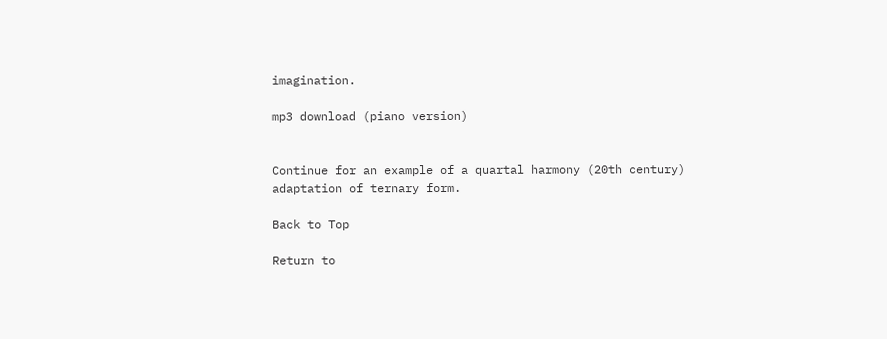imagination.

mp3 download (piano version)


Continue for an example of a quartal harmony (20th century) adaptation of ternary form.

Back to Top

Return to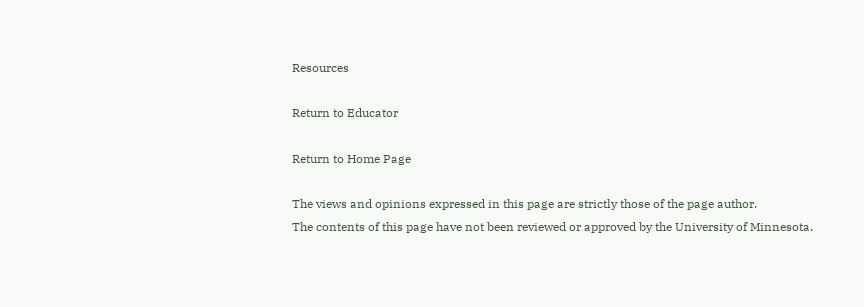Resources

Return to Educator

Return to Home Page

The views and opinions expressed in this page are strictly those of the page author.
The contents of this page have not been reviewed or approved by the University of Minnesota.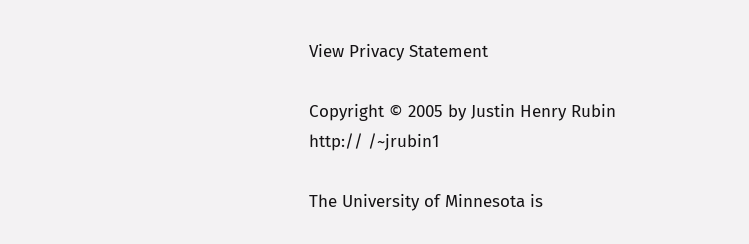View Privacy Statement

Copyright © 2005 by Justin Henry Rubin
http:// /~jrubin1

The University of Minnesota is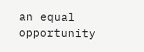an equal opportunity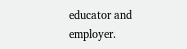educator and employer.